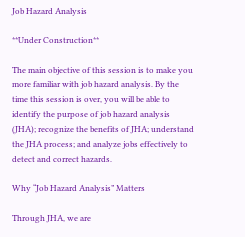Job Hazard Analysis

**Under Construction**

The main objective of this session is to make you more familiar with job hazard analysis. By the time this session is over, you will be able to identify the purpose of job hazard analysis (JHA); recognize the benefits of JHA; understand the JHA process; and analyze jobs effectively to detect and correct hazards.

Why “Job Hazard Analysis” Matters

Through JHA, we are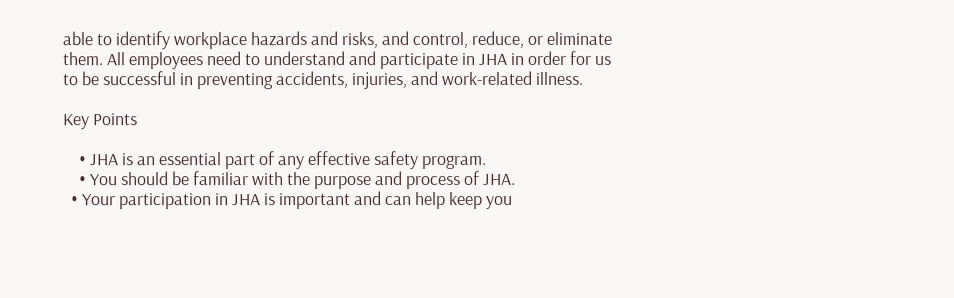able to identify workplace hazards and risks, and control, reduce, or eliminate them. All employees need to understand and participate in JHA in order for us to be successful in preventing accidents, injuries, and work-related illness.

Key Points

    • JHA is an essential part of any effective safety program.
    • You should be familiar with the purpose and process of JHA.
  • Your participation in JHA is important and can help keep you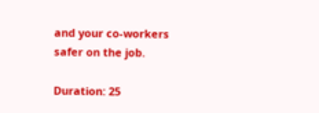and your co-workers safer on the job.

Duration: 25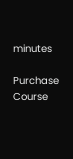minutes

Purchase Course